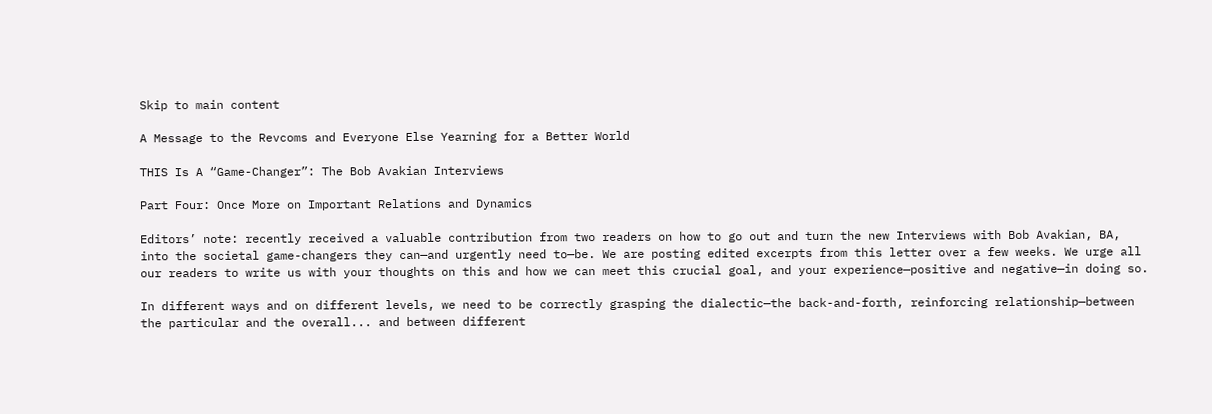Skip to main content

A Message to the Revcoms and Everyone Else Yearning for a Better World

THIS Is A “Game-Changer”: The Bob Avakian Interviews

Part Four: Once More on Important Relations and Dynamics

Editors’ note: recently received a valuable contribution from two readers on how to go out and turn the new Interviews with Bob Avakian, BA, into the societal game-changers they can—and urgently need to—be. We are posting edited excerpts from this letter over a few weeks. We urge all our readers to write us with your thoughts on this and how we can meet this crucial goal, and your experience—positive and negative—in doing so.

In different ways and on different levels, we need to be correctly grasping the dialectic—the back-and-forth, reinforcing relationship—between the particular and the overall... and between different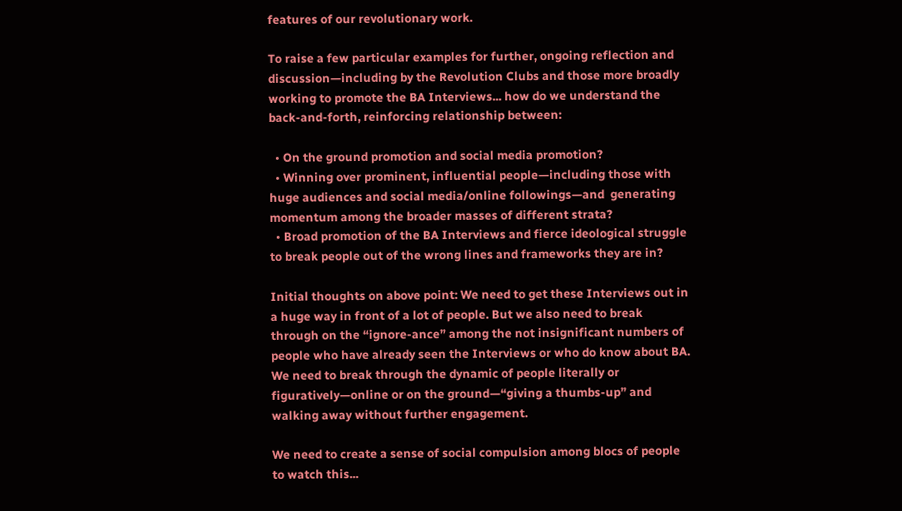features of our revolutionary work.

To raise a few particular examples for further, ongoing reflection and discussion—including by the Revolution Clubs and those more broadly working to promote the BA Interviews... how do we understand the back-and-forth, reinforcing relationship between:

  • On the ground promotion and social media promotion?
  • Winning over prominent, influential people—including those with huge audiences and social media/online followings—and  generating momentum among the broader masses of different strata?
  • Broad promotion of the BA Interviews and fierce ideological struggle to break people out of the wrong lines and frameworks they are in?

Initial thoughts on above point: We need to get these Interviews out in a huge way in front of a lot of people. But we also need to break through on the “ignore-ance” among the not insignificant numbers of people who have already seen the Interviews or who do know about BA. We need to break through the dynamic of people literally or figuratively—online or on the ground—“giving a thumbs-up” and walking away without further engagement.

We need to create a sense of social compulsion among blocs of people to watch this...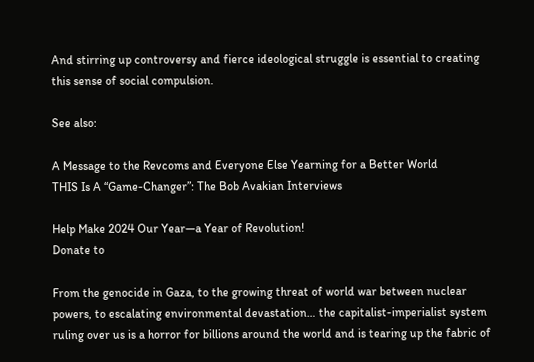And stirring up controversy and fierce ideological struggle is essential to creating this sense of social compulsion.

See also:

A Message to the Revcoms and Everyone Else Yearning for a Better World
THIS Is A “Game-Changer”: The Bob Avakian Interviews

Help Make 2024 Our Year—a Year of Revolution!
Donate to

From the genocide in Gaza, to the growing threat of world war between nuclear powers, to escalating environmental devastation… the capitalist-imperialist system ruling over us is a horror for billions around the world and is tearing up the fabric of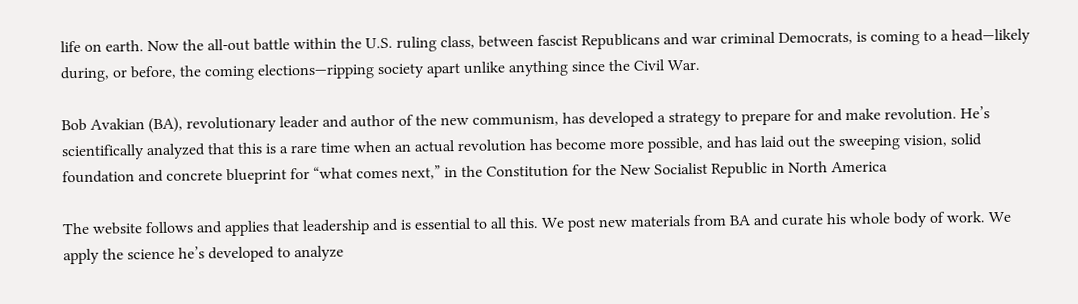life on earth. Now the all-out battle within the U.S. ruling class, between fascist Republicans and war criminal Democrats, is coming to a head—likely during, or before, the coming elections—ripping society apart unlike anything since the Civil War.

Bob Avakian (BA), revolutionary leader and author of the new communism, has developed a strategy to prepare for and make revolution. He’s scientifically analyzed that this is a rare time when an actual revolution has become more possible, and has laid out the sweeping vision, solid foundation and concrete blueprint for “what comes next,” in the Constitution for the New Socialist Republic in North America

The website follows and applies that leadership and is essential to all this. We post new materials from BA and curate his whole body of work. We apply the science he’s developed to analyze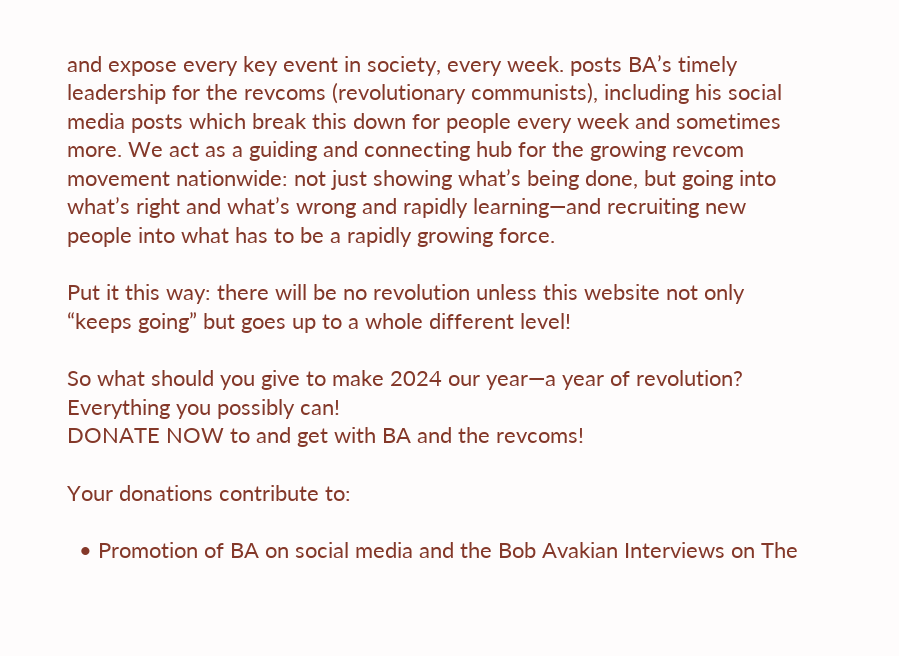and expose every key event in society, every week. posts BA’s timely leadership for the revcoms (revolutionary communists), including his social media posts which break this down for people every week and sometimes more. We act as a guiding and connecting hub for the growing revcom movement nationwide: not just showing what’s being done, but going into what’s right and what’s wrong and rapidly learning—and recruiting new people into what has to be a rapidly growing force.

Put it this way: there will be no revolution unless this website not only “keeps going” but goes up to a whole different level!

So what should you give to make 2024 our year—a year of revolution?
Everything you possibly can!
DONATE NOW to and get with BA and the revcoms!

Your donations contribute to:

  • Promotion of BA on social media and the Bob Avakian Interviews on The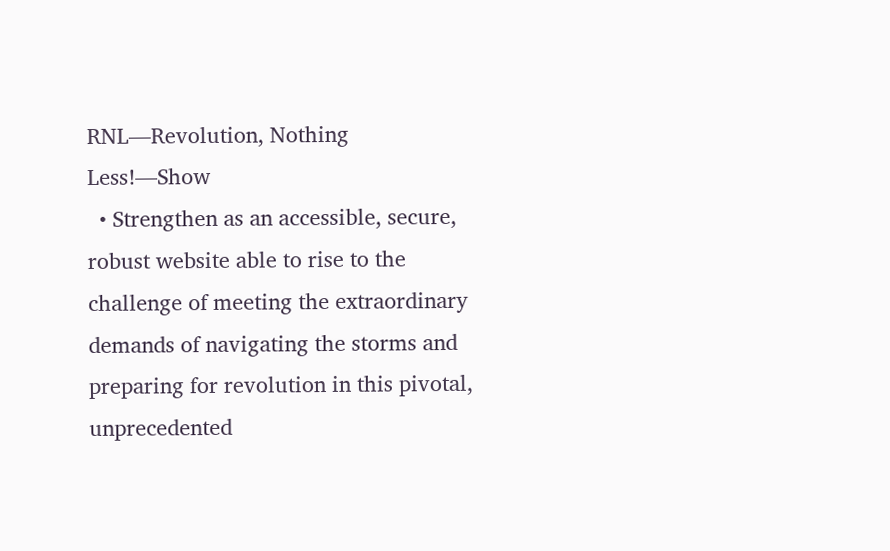RNL—Revolution, Nothing Less!—Show
  • Strengthen as an accessible, secure, robust website able to rise to the challenge of meeting the extraordinary demands of navigating the storms and preparing for revolution in this pivotal, unprecedented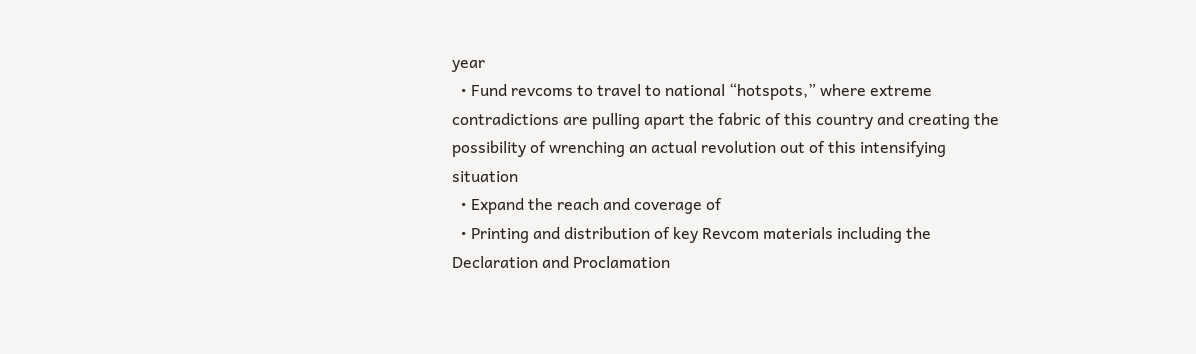year
  • Fund revcoms to travel to national “hotspots,” where extreme contradictions are pulling apart the fabric of this country and creating the possibility of wrenching an actual revolution out of this intensifying situation
  • Expand the reach and coverage of
  • Printing and distribution of key Revcom materials including the Declaration and Proclamation